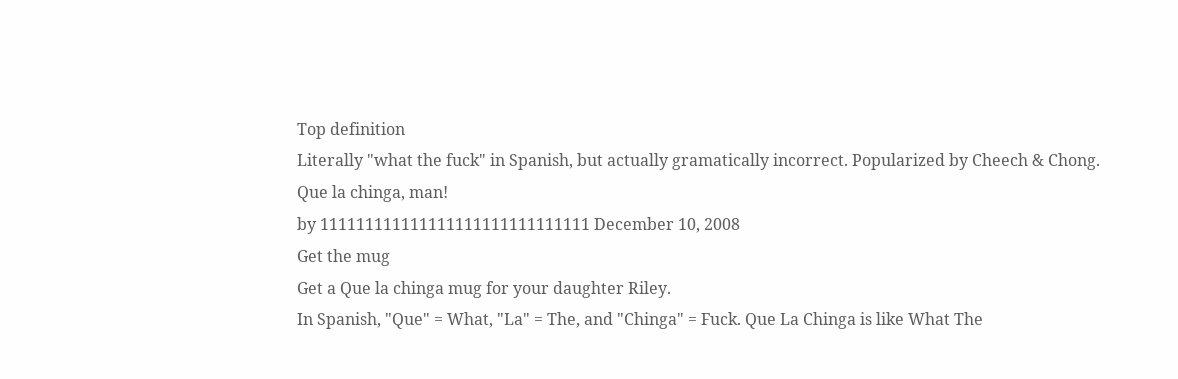Top definition
Literally "what the fuck" in Spanish, but actually gramatically incorrect. Popularized by Cheech & Chong.
Que la chinga, man!
by 111111111111111111111111111111 December 10, 2008
Get the mug
Get a Que la chinga mug for your daughter Riley.
In Spanish, "Que" = What, "La" = The, and "Chinga" = Fuck. Que La Chinga is like What The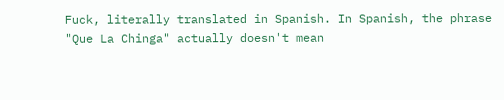Fuck, literally translated in Spanish. In Spanish, the phrase "Que La Chinga" actually doesn't mean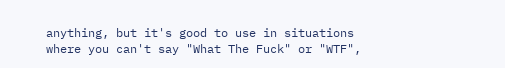anything, but it's good to use in situations where you can't say "What The Fuck" or "WTF",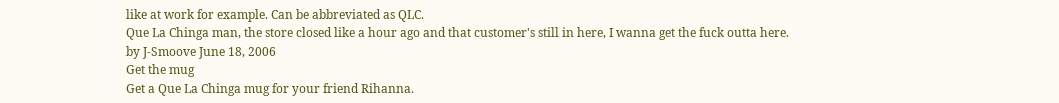like at work for example. Can be abbreviated as QLC.
Que La Chinga man, the store closed like a hour ago and that customer's still in here, I wanna get the fuck outta here.
by J-Smoove June 18, 2006
Get the mug
Get a Que La Chinga mug for your friend Rihanna.